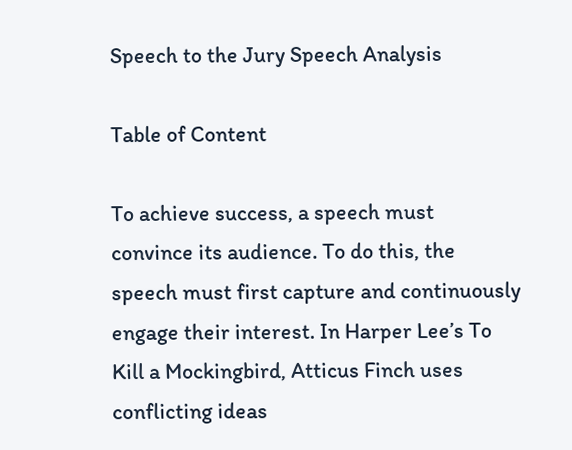Speech to the Jury Speech Analysis

Table of Content

To achieve success, a speech must convince its audience. To do this, the speech must first capture and continuously engage their interest. In Harper Lee’s To Kill a Mockingbird, Atticus Finch uses conflicting ideas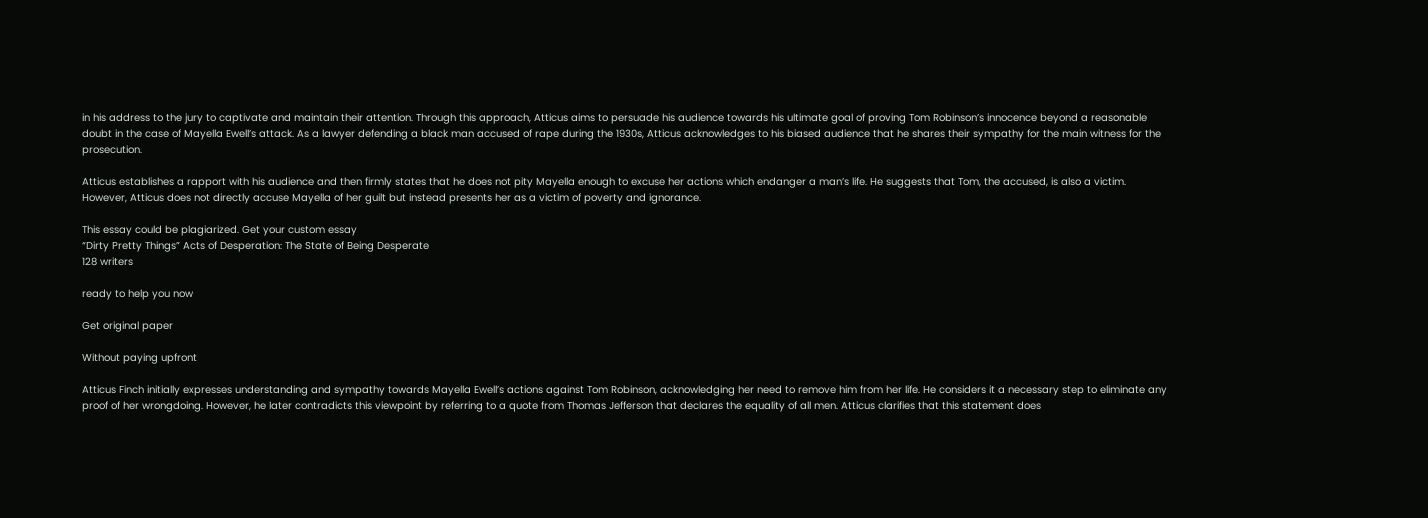in his address to the jury to captivate and maintain their attention. Through this approach, Atticus aims to persuade his audience towards his ultimate goal of proving Tom Robinson’s innocence beyond a reasonable doubt in the case of Mayella Ewell’s attack. As a lawyer defending a black man accused of rape during the 1930s, Atticus acknowledges to his biased audience that he shares their sympathy for the main witness for the prosecution.

Atticus establishes a rapport with his audience and then firmly states that he does not pity Mayella enough to excuse her actions which endanger a man’s life. He suggests that Tom, the accused, is also a victim. However, Atticus does not directly accuse Mayella of her guilt but instead presents her as a victim of poverty and ignorance.

This essay could be plagiarized. Get your custom essay
“Dirty Pretty Things” Acts of Desperation: The State of Being Desperate
128 writers

ready to help you now

Get original paper

Without paying upfront

Atticus Finch initially expresses understanding and sympathy towards Mayella Ewell’s actions against Tom Robinson, acknowledging her need to remove him from her life. He considers it a necessary step to eliminate any proof of her wrongdoing. However, he later contradicts this viewpoint by referring to a quote from Thomas Jefferson that declares the equality of all men. Atticus clarifies that this statement does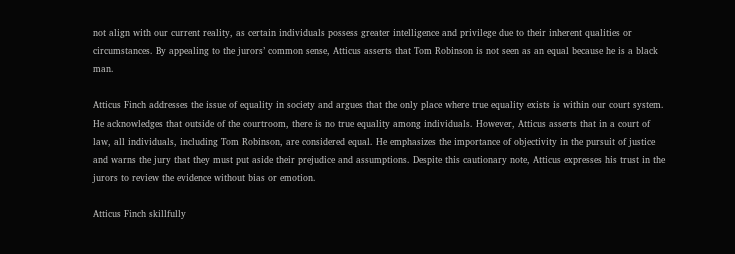not align with our current reality, as certain individuals possess greater intelligence and privilege due to their inherent qualities or circumstances. By appealing to the jurors’ common sense, Atticus asserts that Tom Robinson is not seen as an equal because he is a black man.

Atticus Finch addresses the issue of equality in society and argues that the only place where true equality exists is within our court system. He acknowledges that outside of the courtroom, there is no true equality among individuals. However, Atticus asserts that in a court of law, all individuals, including Tom Robinson, are considered equal. He emphasizes the importance of objectivity in the pursuit of justice and warns the jury that they must put aside their prejudice and assumptions. Despite this cautionary note, Atticus expresses his trust in the jurors to review the evidence without bias or emotion.

Atticus Finch skillfully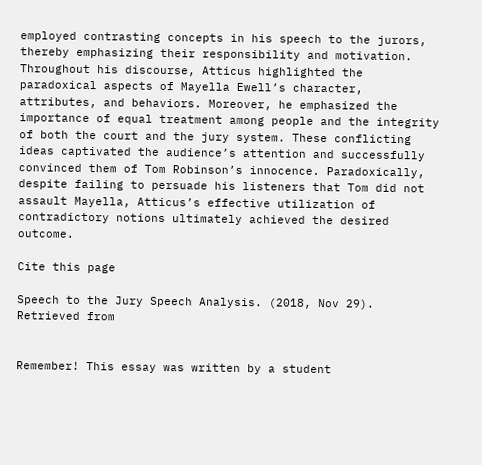employed contrasting concepts in his speech to the jurors, thereby emphasizing their responsibility and motivation. Throughout his discourse, Atticus highlighted the paradoxical aspects of Mayella Ewell’s character, attributes, and behaviors. Moreover, he emphasized the importance of equal treatment among people and the integrity of both the court and the jury system. These conflicting ideas captivated the audience’s attention and successfully convinced them of Tom Robinson’s innocence. Paradoxically, despite failing to persuade his listeners that Tom did not assault Mayella, Atticus’s effective utilization of contradictory notions ultimately achieved the desired outcome.

Cite this page

Speech to the Jury Speech Analysis. (2018, Nov 29). Retrieved from


Remember! This essay was written by a student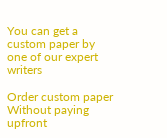You can get a custom paper by one of our expert writers

Order custom paper Without paying upfront